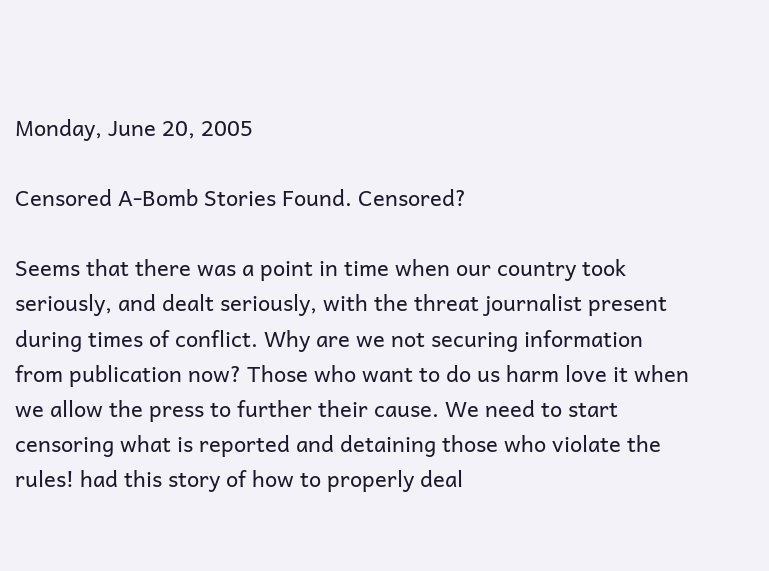Monday, June 20, 2005

Censored A-Bomb Stories Found. Censored?

Seems that there was a point in time when our country took seriously, and dealt seriously, with the threat journalist present during times of conflict. Why are we not securing information from publication now? Those who want to do us harm love it when we allow the press to further their cause. We need to start censoring what is reported and detaining those who violate the rules! had this story of how to properly deal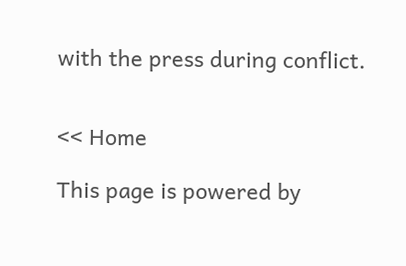with the press during conflict.


<< Home

This page is powered by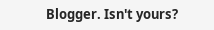Blogger. Isn't yours?